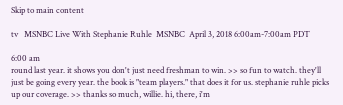Skip to main content

tv   MSNBC Live With Stephanie Ruhle  MSNBC  April 3, 2018 6:00am-7:00am PDT

6:00 am
round last year. it shows you don't just need freshman to win. >> so fun to watch. they'll just be going every year. the book is "team players." that does it for us. stephanie ruhle picks up our coverage. >> thanks so much, willie. hi, there, i'm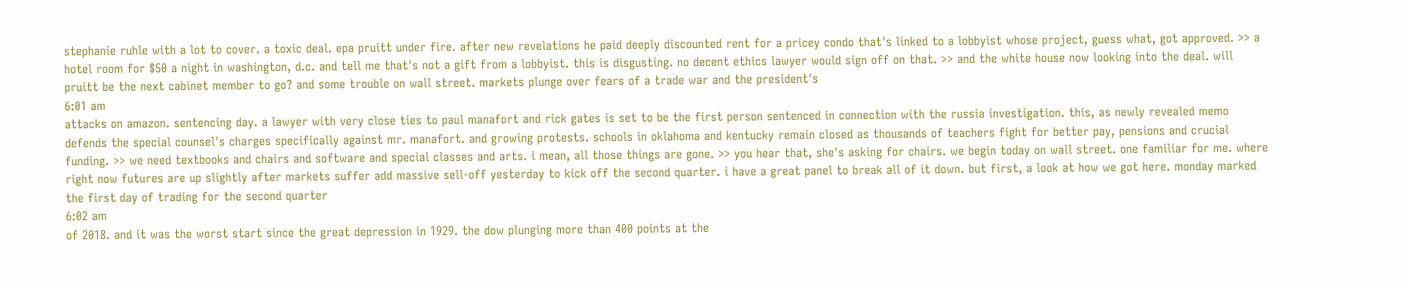stephanie ruhle with a lot to cover. a toxic deal. epa pruitt under fire. after new revelations he paid deeply discounted rent for a pricey condo that's linked to a lobbyist whose project, guess what, got approved. >> a hotel room for $50 a night in washington, d.c. and tell me that's not a gift from a lobbyist. this is disgusting. no decent ethics lawyer would sign off on that. >> and the white house now looking into the deal. will pruitt be the next cabinet member to go? and some trouble on wall street. markets plunge over fears of a trade war and the president's
6:01 am
attacks on amazon. sentencing day. a lawyer with very close ties to paul manafort and rick gates is set to be the first person sentenced in connection with the russia investigation. this, as newly revealed memo defends the special counsel's charges specifically against mr. manafort. and growing protests. schools in oklahoma and kentucky remain closed as thousands of teachers fight for better pay, pensions and crucial funding. >> we need textbooks and chairs and software and special classes and arts. i mean, all those things are gone. >> you hear that, she's asking for chairs. we begin today on wall street. one familiar for me. where right now futures are up slightly after markets suffer add massive sell-off yesterday to kick off the second quarter. i have a great panel to break all of it down. but first, a look at how we got here. monday marked the first day of trading for the second quarter
6:02 am
of 2018. and it was the worst start since the great depression in 1929. the dow plunging more than 400 points at the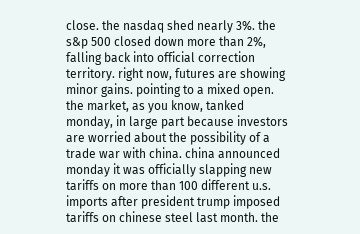close. the nasdaq shed nearly 3%. the s&p 500 closed down more than 2%, falling back into official correction territory. right now, futures are showing minor gains. pointing to a mixed open. the market, as you know, tanked monday, in large part because investors are worried about the possibility of a trade war with china. china announced monday it was officially slapping new tariffs on more than 100 different u.s. imports after president trump imposed tariffs on chinese steel last month. the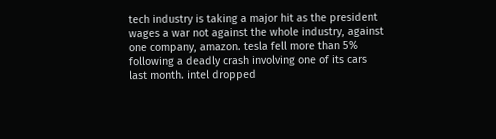tech industry is taking a major hit as the president wages a war not against the whole industry, against one company, amazon. tesla fell more than 5% following a deadly crash involving one of its cars last month. intel dropped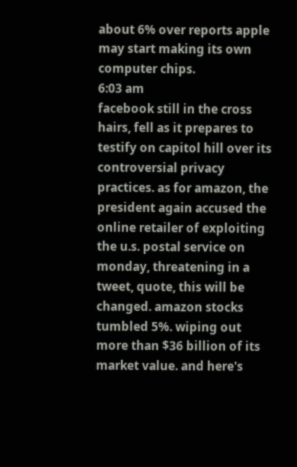about 6% over reports apple may start making its own computer chips.
6:03 am
facebook still in the cross hairs, fell as it prepares to testify on capitol hill over its controversial privacy practices. as for amazon, the president again accused the online retailer of exploiting the u.s. postal service on monday, threatening in a tweet, quote, this will be changed. amazon stocks tumbled 5%. wiping out more than $36 billion of its market value. and here's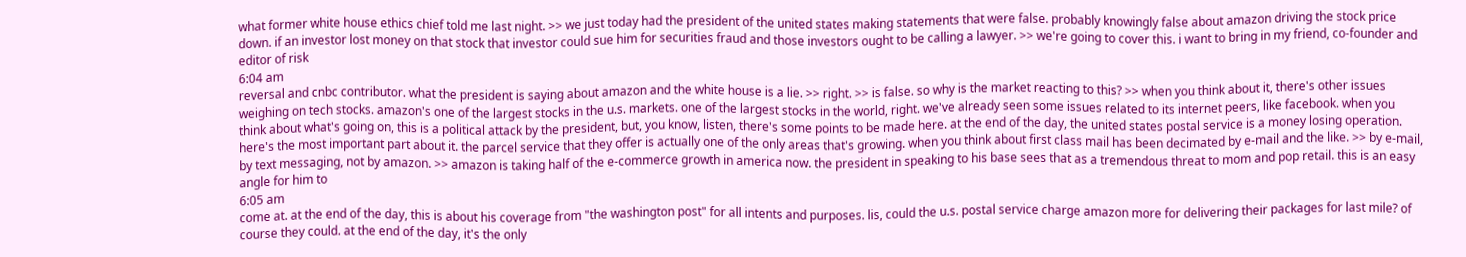what former white house ethics chief told me last night. >> we just today had the president of the united states making statements that were false. probably knowingly false about amazon driving the stock price down. if an investor lost money on that stock that investor could sue him for securities fraud and those investors ought to be calling a lawyer. >> we're going to cover this. i want to bring in my friend, co-founder and editor of risk
6:04 am
reversal and cnbc contributor. what the president is saying about amazon and the white house is a lie. >> right. >> is false. so why is the market reacting to this? >> when you think about it, there's other issues weighing on tech stocks. amazon's one of the largest stocks in the u.s. markets. one of the largest stocks in the world, right. we've already seen some issues related to its internet peers, like facebook. when you think about what's going on, this is a political attack by the president, but, you know, listen, there's some points to be made here. at the end of the day, the united states postal service is a money losing operation. here's the most important part about it. the parcel service that they offer is actually one of the only areas that's growing. when you think about first class mail has been decimated by e-mail and the like. >> by e-mail, by text messaging, not by amazon. >> amazon is taking half of the e-commerce growth in america now. the president in speaking to his base sees that as a tremendous threat to mom and pop retail. this is an easy angle for him to
6:05 am
come at. at the end of the day, this is about his coverage from "the washington post" for all intents and purposes. lis, could the u.s. postal service charge amazon more for delivering their packages for last mile? of course they could. at the end of the day, it's the only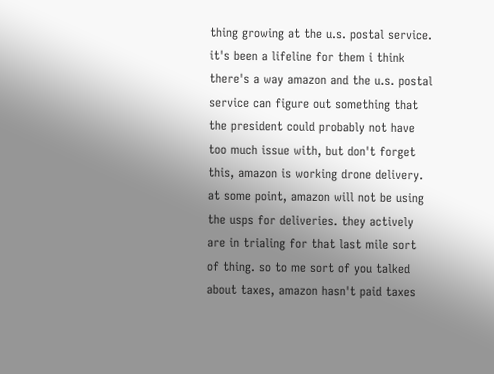thing growing at the u.s. postal service. it's been a lifeline for them i think there's a way amazon and the u.s. postal service can figure out something that the president could probably not have too much issue with, but don't forget this, amazon is working drone delivery. at some point, amazon will not be using the usps for deliveries. they actively are in trialing for that last mile sort of thing. so to me sort of you talked about taxes, amazon hasn't paid taxes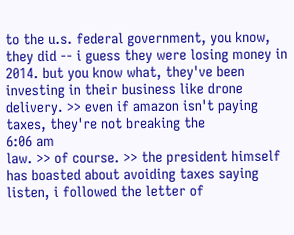to the u.s. federal government, you know, they did -- i guess they were losing money in 2014. but you know what, they've been investing in their business like drone delivery. >> even if amazon isn't paying taxes, they're not breaking the
6:06 am
law. >> of course. >> the president himself has boasted about avoiding taxes saying listen, i followed the letter of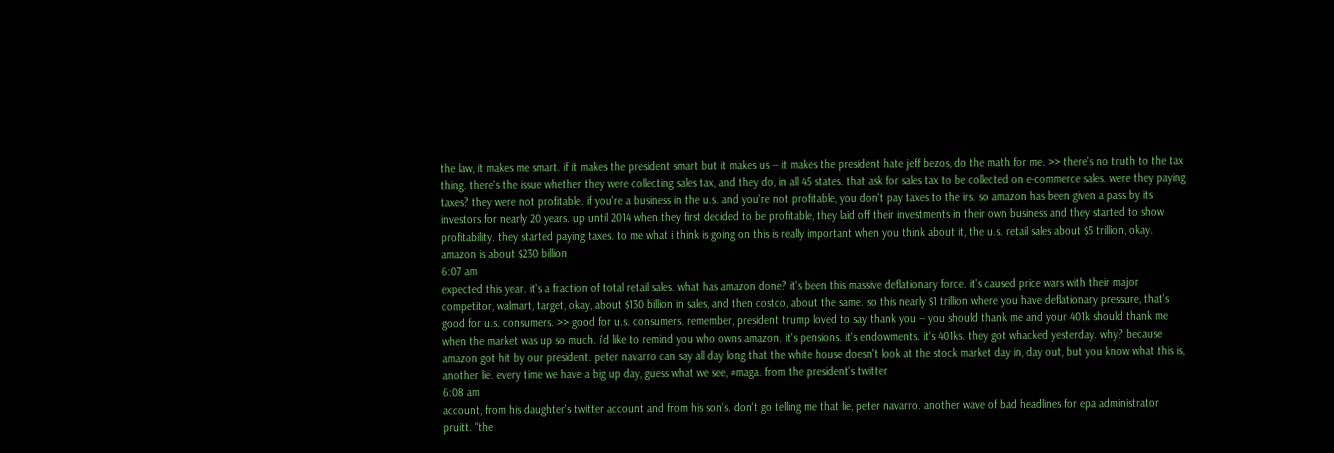the law, it makes me smart. if it makes the president smart but it makes us -- it makes the president hate jeff bezos, do the math for me. >> there's no truth to the tax thing. there's the issue whether they were collecting sales tax, and they do, in all 45 states. that ask for sales tax to be collected on e-commerce sales. were they paying taxes? they were not profitable. if you're a business in the u.s. and you're not profitable, you don't pay taxes to the irs. so amazon has been given a pass by its investors for nearly 20 years. up until 2014 when they first decided to be profitable, they laid off their investments in their own business and they started to show profitability. they started paying taxes. to me what i think is going on this is really important when you think about it, the u.s. retail sales about $5 trillion, okay. amazon is about $230 billion
6:07 am
expected this year. it's a fraction of total retail sales. what has amazon done? it's been this massive deflationary force. it's caused price wars with their major competitor, walmart, target, okay, about $130 billion in sales, and then costco, about the same. so this nearly $1 trillion where you have deflationary pressure, that's good for u.s. consumers. >> good for u.s. consumers. remember, president trump loved to say thank you -- you should thank me and your 401k should thank me when the market was up so much. i'd like to remind you who owns amazon. it's pensions. it's endowments. it's 401ks. they got whacked yesterday. why? because amazon got hit by our president. peter navarro can say all day long that the white house doesn't look at the stock market day in, day out, but you know what this is, another lie. every time we have a big up day, guess what we see, #maga. from the president's twitter
6:08 am
account, from his daughter's twitter account and from his son's. don't go telling me that lie, peter navarro. another wave of bad headlines for epa administrator pruitt. "the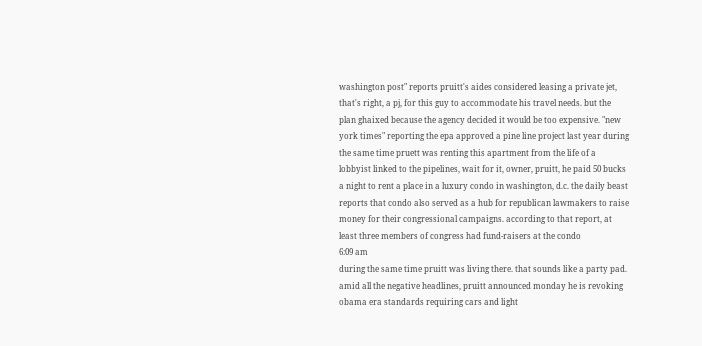washington post" reports pruitt's aides considered leasing a private jet, that's right, a pj, for this guy to accommodate his travel needs. but the plan ghaixed because the agency decided it would be too expensive. "new york times" reporting the epa approved a pine line project last year during the same time pruett was renting this apartment from the life of a lobbyist linked to the pipelines, wait for it, owner, pruitt, he paid 50 bucks a night to rent a place in a luxury condo in washington, d.c. the daily beast reports that condo also served as a hub for republican lawmakers to raise money for their congressional campaigns. according to that report, at least three members of congress had fund-raisers at the condo
6:09 am
during the same time pruitt was living there. that sounds like a party pad. amid all the negative headlines, pruitt announced monday he is revoking obama era standards requiring cars and light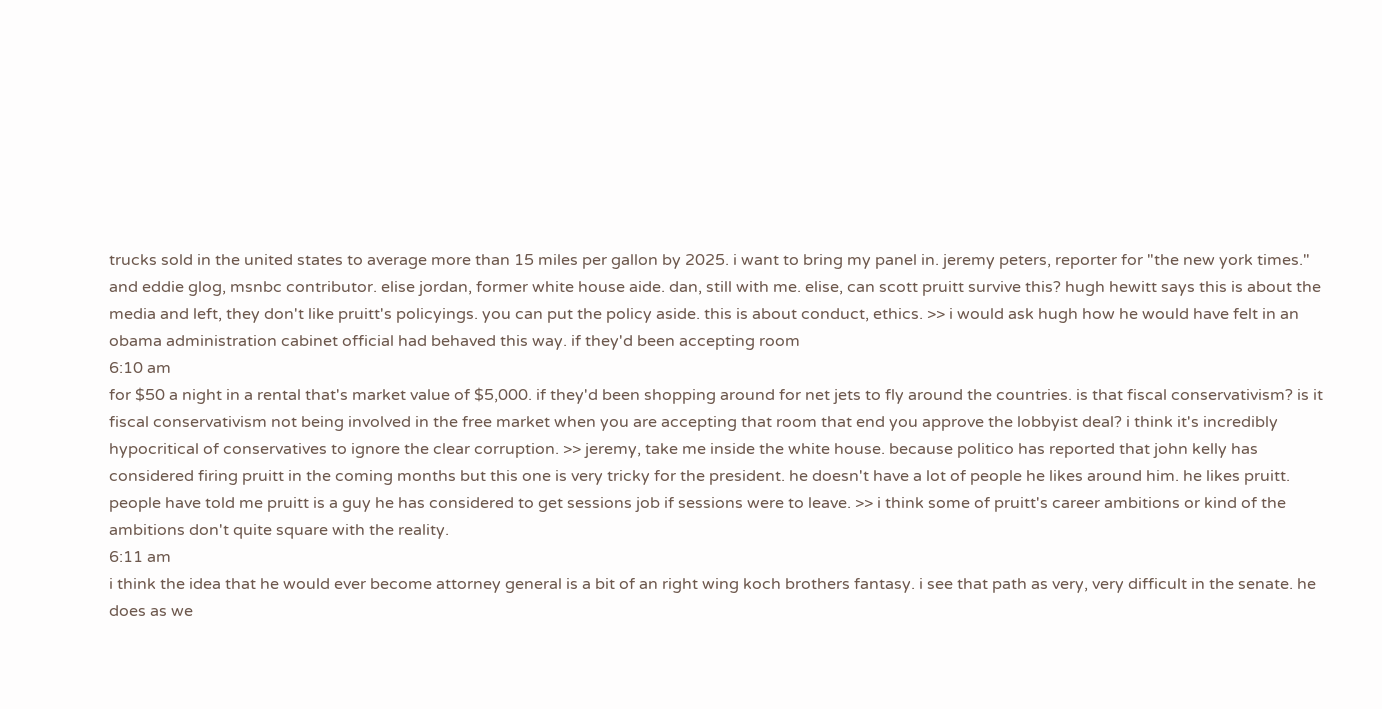trucks sold in the united states to average more than 15 miles per gallon by 2025. i want to bring my panel in. jeremy peters, reporter for "the new york times." and eddie glog, msnbc contributor. elise jordan, former white house aide. dan, still with me. elise, can scott pruitt survive this? hugh hewitt says this is about the media and left, they don't like pruitt's policyings. you can put the policy aside. this is about conduct, ethics. >> i would ask hugh how he would have felt in an obama administration cabinet official had behaved this way. if they'd been accepting room
6:10 am
for $50 a night in a rental that's market value of $5,000. if they'd been shopping around for net jets to fly around the countries. is that fiscal conservativism? is it fiscal conservativism not being involved in the free market when you are accepting that room that end you approve the lobbyist deal? i think it's incredibly hypocritical of conservatives to ignore the clear corruption. >> jeremy, take me inside the white house. because politico has reported that john kelly has considered firing pruitt in the coming months but this one is very tricky for the president. he doesn't have a lot of people he likes around him. he likes pruitt. people have told me pruitt is a guy he has considered to get sessions job if sessions were to leave. >> i think some of pruitt's career ambitions or kind of the ambitions don't quite square with the reality.
6:11 am
i think the idea that he would ever become attorney general is a bit of an right wing koch brothers fantasy. i see that path as very, very difficult in the senate. he does as we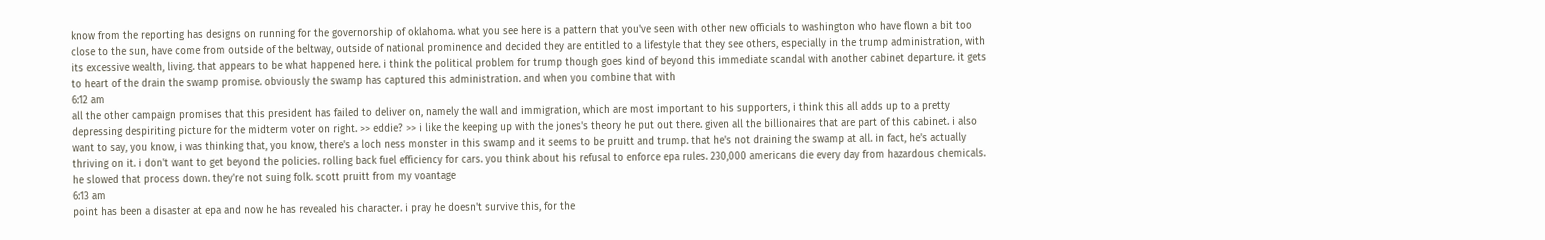know from the reporting has designs on running for the governorship of oklahoma. what you see here is a pattern that you've seen with other new officials to washington who have flown a bit too close to the sun, have come from outside of the beltway, outside of national prominence and decided they are entitled to a lifestyle that they see others, especially in the trump administration, with its excessive wealth, living. that appears to be what happened here. i think the political problem for trump though goes kind of beyond this immediate scandal with another cabinet departure. it gets to heart of the drain the swamp promise. obviously the swamp has captured this administration. and when you combine that with
6:12 am
all the other campaign promises that this president has failed to deliver on, namely the wall and immigration, which are most important to his supporters, i think this all adds up to a pretty depressing despiriting picture for the midterm voter on right. >> eddie? >> i like the keeping up with the jones's theory he put out there. given all the billionaires that are part of this cabinet. i also want to say, you know, i was thinking that, you know, there's a loch ness monster in this swamp and it seems to be pruitt and trump. that he's not draining the swamp at all. in fact, he's actually thriving on it. i don't want to get beyond the policies. rolling back fuel efficiency for cars. you think about his refusal to enforce epa rules. 230,000 americans die every day from hazardous chemicals. he slowed that process down. they're not suing folk. scott pruitt from my voantage
6:13 am
point has been a disaster at epa and now he has revealed his character. i pray he doesn't survive this, for the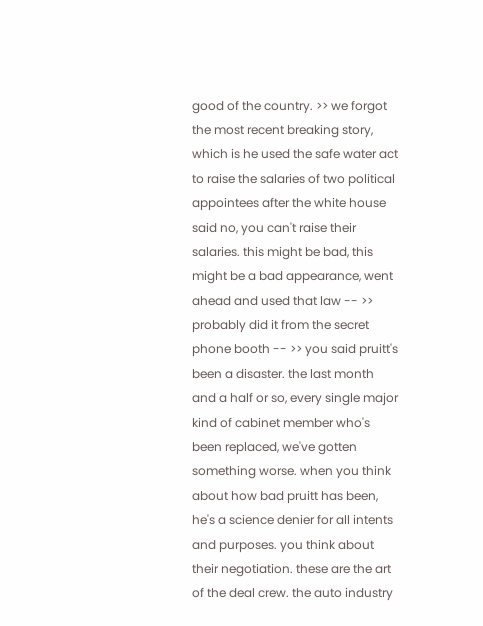good of the country. >> we forgot the most recent breaking story, which is he used the safe water act to raise the salaries of two political appointees after the white house said no, you can't raise their salaries. this might be bad, this might be a bad appearance, went ahead and used that law -- >> probably did it from the secret phone booth -- >> you said pruitt's been a disaster. the last month and a half or so, every single major kind of cabinet member who's been replaced, we've gotten something worse. when you think about how bad pruitt has been, he's a science denier for all intents and purposes. you think about their negotiation. these are the art of the deal crew. the auto industry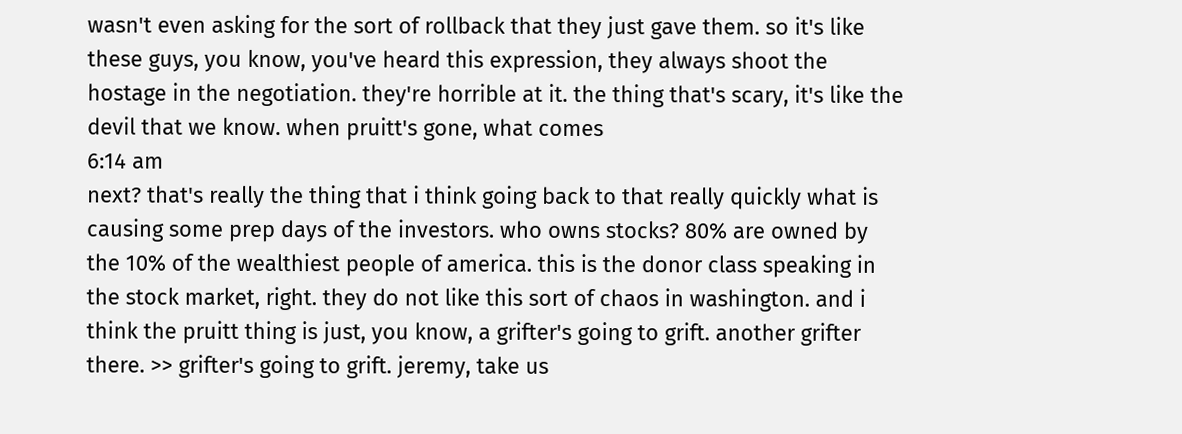wasn't even asking for the sort of rollback that they just gave them. so it's like these guys, you know, you've heard this expression, they always shoot the hostage in the negotiation. they're horrible at it. the thing that's scary, it's like the devil that we know. when pruitt's gone, what comes
6:14 am
next? that's really the thing that i think going back to that really quickly what is causing some prep days of the investors. who owns stocks? 80% are owned by the 10% of the wealthiest people of america. this is the donor class speaking in the stock market, right. they do not like this sort of chaos in washington. and i think the pruitt thing is just, you know, a grifter's going to grift. another grifter there. >> grifter's going to grift. jeremy, take us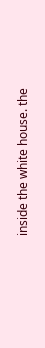inside the white house. the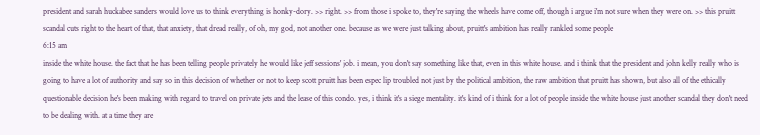president and sarah huckabee sanders would love us to think everything is honky-dory. >> right. >> from those i spoke to, they're saying the wheels have come off, though i argue i'm not sure when they were on. >> this pruitt scandal cuts right to the heart of that, that anxiety, that dread really, of oh, my god, not another one. because as we were just talking about, pruitt's ambition has really rankled some people
6:15 am
inside the white house. the fact that he has been telling people privately he would like jeff sessions' job. i mean, you don't say something like that, even in this white house. and i think that the president and john kelly really who is going to have a lot of authority and say so in this decision of whether or not to keep scott pruitt has been espec lip troubled not just by the political ambition, the raw ambition that pruitt has shown, but also all of the ethically questionable decision he's been making with regard to travel on private jets and the lease of this condo. yes, i think it's a siege mentality. it's kind of i think for a lot of people inside the white house just another scandal they don't need to be dealing with. at a time they are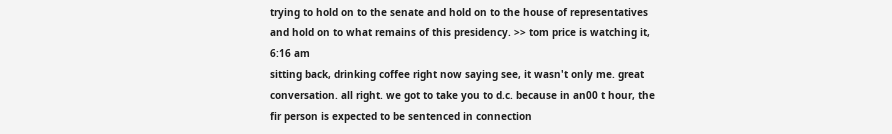trying to hold on to the senate and hold on to the house of representatives and hold on to what remains of this presidency. >> tom price is watching it,
6:16 am
sitting back, drinking coffee right now saying see, it wasn't only me. great conversation. all right. we got to take you to d.c. because in an00 t hour, the fir person is expected to be sentenced in connection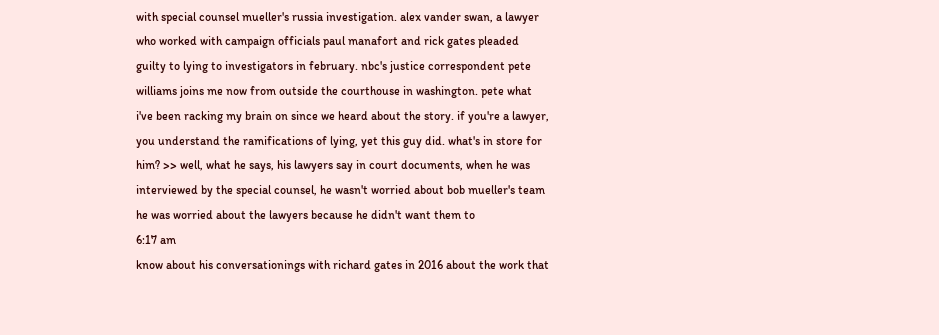with special counsel mueller's russia investigation. alex vander swan, a lawyer who worked with campaign officials paul manafort and rick gates pleaded guilty to lying to investigators in february. nbc's justice correspondent pete williams joins me now from outside the courthouse in washington. pete what i've been racking my brain on since we heard about the story. if you're a lawyer, you understand the ramifications of lying, yet this guy did. what's in store for him? >> well, what he says, his lawyers say in court documents, when he was interviewed by the special counsel, he wasn't worried about bob mueller's team he was worried about the lawyers because he didn't want them to
6:17 am
know about his conversationings with richard gates in 2016 about the work that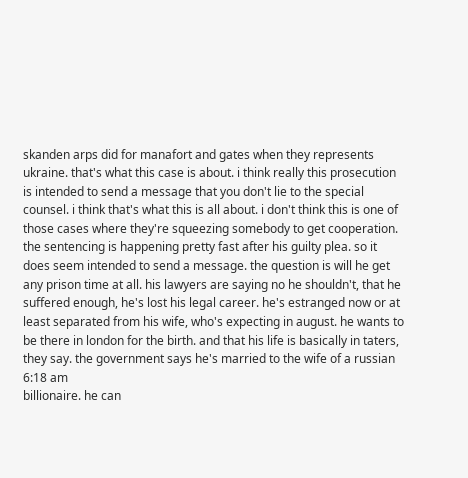skanden arps did for manafort and gates when they represents ukraine. that's what this case is about. i think really this prosecution is intended to send a message that you don't lie to the special counsel. i think that's what this is all about. i don't think this is one of those cases where they're squeezing somebody to get cooperation. the sentencing is happening pretty fast after his guilty plea. so it does seem intended to send a message. the question is will he get any prison time at all. his lawyers are saying no he shouldn't, that he suffered enough, he's lost his legal career. he's estranged now or at least separated from his wife, who's expecting in august. he wants to be there in london for the birth. and that his life is basically in taters, they say. the government says he's married to the wife of a russian
6:18 am
billionaire. he can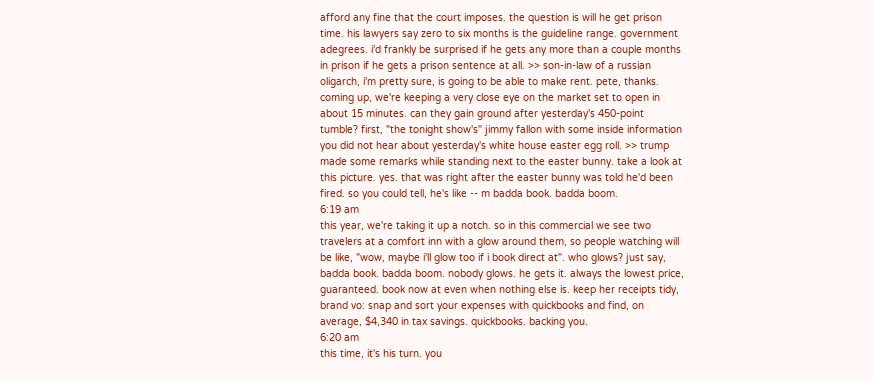afford any fine that the court imposes. the question is will he get prison time. his lawyers say zero to six months is the guideline range. government adegrees. i'd frankly be surprised if he gets any more than a couple months in prison if he gets a prison sentence at all. >> son-in-law of a russian oligarch, i'm pretty sure, is going to be able to make rent. pete, thanks. coming up, we're keeping a very close eye on the market set to open in about 15 minutes. can they gain ground after yesterday's 450-point tumble? first, "the tonight show's" jimmy fallon with some inside information you did not hear about yesterday's white house easter egg roll. >> trump made some remarks while standing next to the easter bunny. take a look at this picture. yes. that was right after the easter bunny was told he'd been fired. so you could tell, he's like -- m badda book. badda boom.
6:19 am
this year, we're taking it up a notch. so in this commercial we see two travelers at a comfort inn with a glow around them, so people watching will be like, "wow, maybe i'll glow too if i book direct at". who glows? just say, badda book. badda boom. nobody glows. he gets it. always the lowest price, guaranteed. book now at even when nothing else is. keep her receipts tidy, brand vo: snap and sort your expenses with quickbooks and find, on average, $4,340 in tax savings. quickbooks. backing you.
6:20 am
this time, it's his turn. you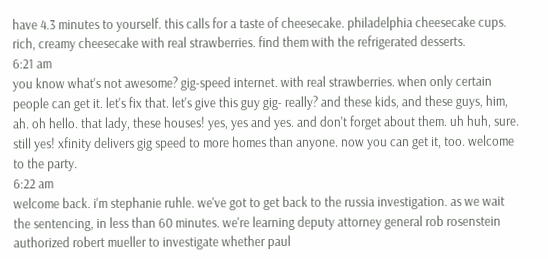have 4.3 minutes to yourself. this calls for a taste of cheesecake. philadelphia cheesecake cups. rich, creamy cheesecake with real strawberries. find them with the refrigerated desserts.
6:21 am
you know what's not awesome? gig-speed internet. with real strawberries. when only certain people can get it. let's fix that. let's give this guy gig- really? and these kids, and these guys, him, ah. oh hello. that lady, these houses! yes, yes and yes. and don't forget about them. uh huh, sure. still yes! xfinity delivers gig speed to more homes than anyone. now you can get it, too. welcome to the party.
6:22 am
welcome back. i'm stephanie ruhle. we've got to get back to the russia investigation. as we wait the sentencing, in less than 60 minutes. we're learning deputy attorney general rob rosenstein authorized robert mueller to investigate whether paul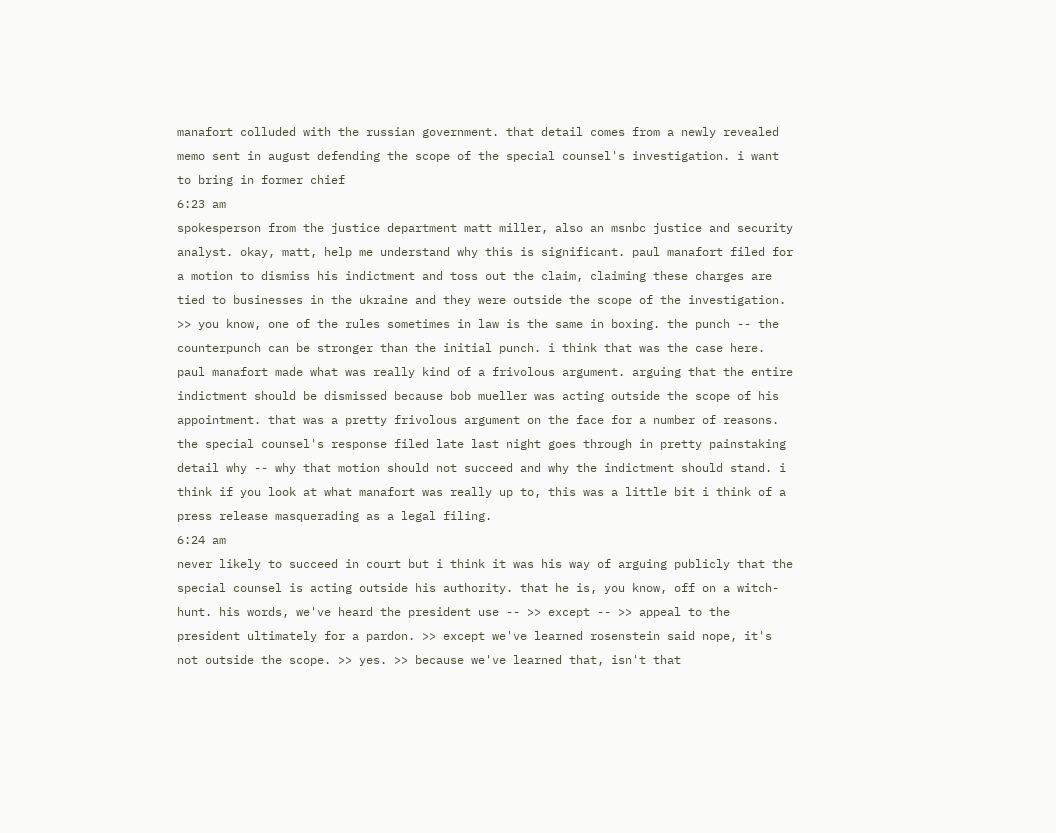manafort colluded with the russian government. that detail comes from a newly revealed memo sent in august defending the scope of the special counsel's investigation. i want to bring in former chief
6:23 am
spokesperson from the justice department matt miller, also an msnbc justice and security analyst. okay, matt, help me understand why this is significant. paul manafort filed for a motion to dismiss his indictment and toss out the claim, claiming these charges are tied to businesses in the ukraine and they were outside the scope of the investigation. >> you know, one of the rules sometimes in law is the same in boxing. the punch -- the counterpunch can be stronger than the initial punch. i think that was the case here. paul manafort made what was really kind of a frivolous argument. arguing that the entire indictment should be dismissed because bob mueller was acting outside the scope of his appointment. that was a pretty frivolous argument on the face for a number of reasons. the special counsel's response filed late last night goes through in pretty painstaking detail why -- why that motion should not succeed and why the indictment should stand. i think if you look at what manafort was really up to, this was a little bit i think of a press release masquerading as a legal filing.
6:24 am
never likely to succeed in court but i think it was his way of arguing publicly that the special counsel is acting outside his authority. that he is, you know, off on a witch-hunt. his words, we've heard the president use -- >> except -- >> appeal to the president ultimately for a pardon. >> except we've learned rosenstein said nope, it's not outside the scope. >> yes. >> because we've learned that, isn't that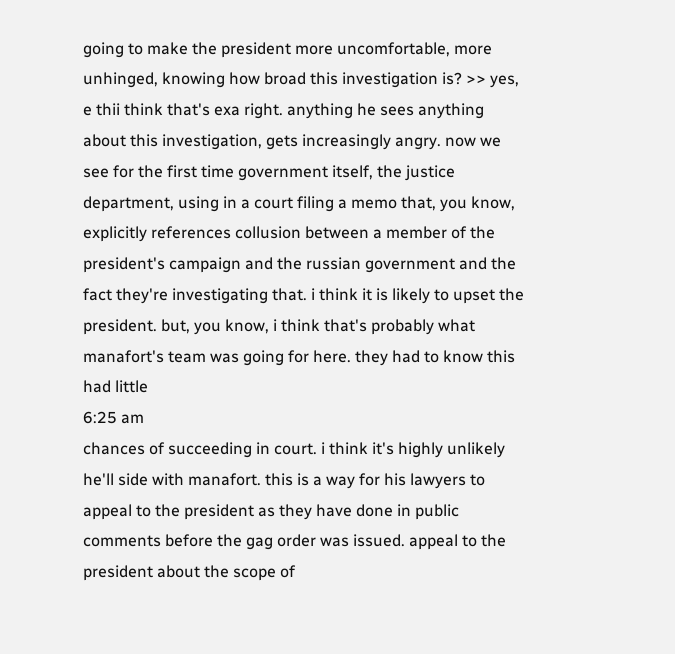going to make the president more uncomfortable, more unhinged, knowing how broad this investigation is? >> yes, e thii think that's exa right. anything he sees anything about this investigation, gets increasingly angry. now we see for the first time government itself, the justice department, using in a court filing a memo that, you know, explicitly references collusion between a member of the president's campaign and the russian government and the fact they're investigating that. i think it is likely to upset the president. but, you know, i think that's probably what manafort's team was going for here. they had to know this had little
6:25 am
chances of succeeding in court. i think it's highly unlikely he'll side with manafort. this is a way for his lawyers to appeal to the president as they have done in public comments before the gag order was issued. appeal to the president about the scope of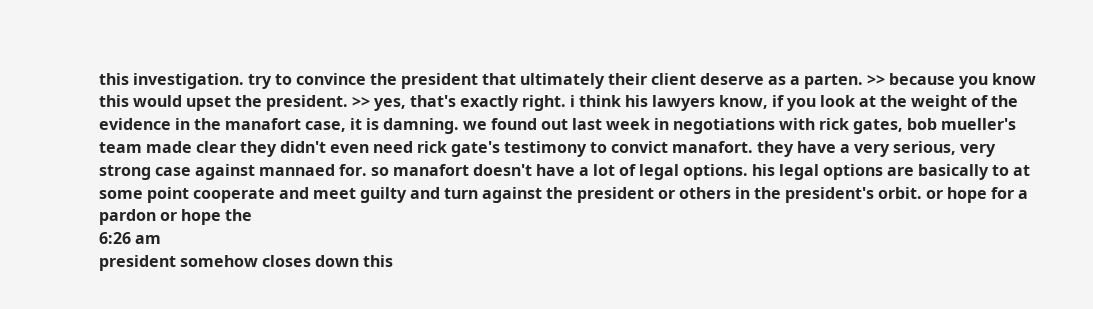this investigation. try to convince the president that ultimately their client deserve as a parten. >> because you know this would upset the president. >> yes, that's exactly right. i think his lawyers know, if you look at the weight of the evidence in the manafort case, it is damning. we found out last week in negotiations with rick gates, bob mueller's team made clear they didn't even need rick gate's testimony to convict manafort. they have a very serious, very strong case against mannaed for. so manafort doesn't have a lot of legal options. his legal options are basically to at some point cooperate and meet guilty and turn against the president or others in the president's orbit. or hope for a pardon or hope the
6:26 am
president somehow closes down this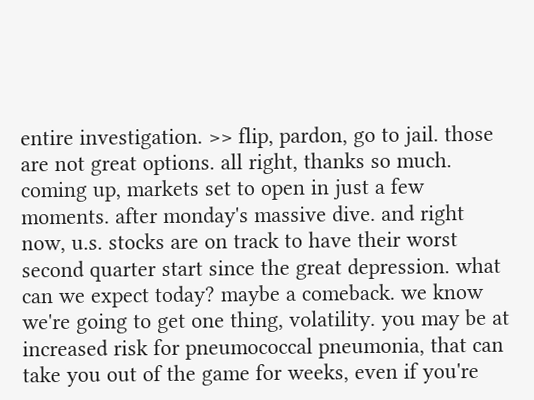entire investigation. >> flip, pardon, go to jail. those are not great options. all right, thanks so much. coming up, markets set to open in just a few moments. after monday's massive dive. and right now, u.s. stocks are on track to have their worst second quarter start since the great depression. what can we expect today? maybe a comeback. we know we're going to get one thing, volatility. you may be at increased risk for pneumococcal pneumonia, that can take you out of the game for weeks, even if you're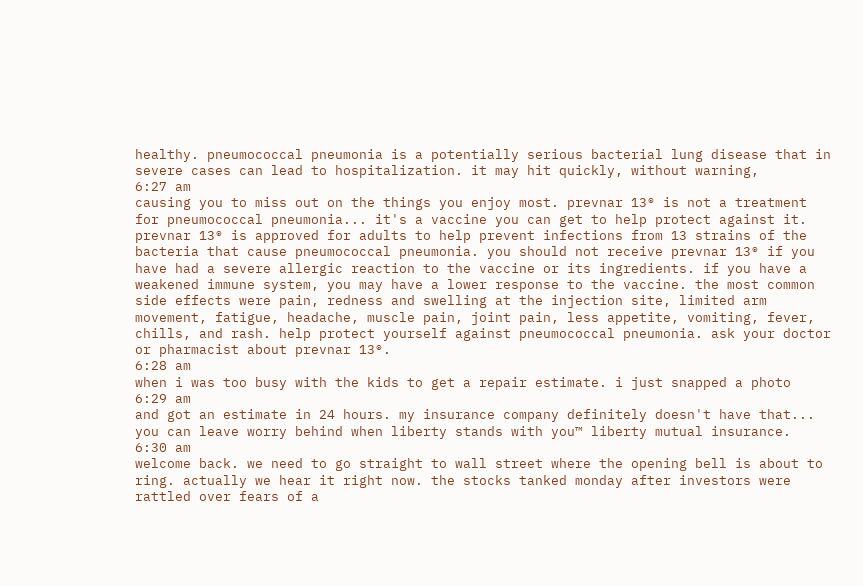healthy. pneumococcal pneumonia is a potentially serious bacterial lung disease that in severe cases can lead to hospitalization. it may hit quickly, without warning,
6:27 am
causing you to miss out on the things you enjoy most. prevnar 13® is not a treatment for pneumococcal pneumonia... it's a vaccine you can get to help protect against it. prevnar 13® is approved for adults to help prevent infections from 13 strains of the bacteria that cause pneumococcal pneumonia. you should not receive prevnar 13® if you have had a severe allergic reaction to the vaccine or its ingredients. if you have a weakened immune system, you may have a lower response to the vaccine. the most common side effects were pain, redness and swelling at the injection site, limited arm movement, fatigue, headache, muscle pain, joint pain, less appetite, vomiting, fever, chills, and rash. help protect yourself against pneumococcal pneumonia. ask your doctor or pharmacist about prevnar 13®.
6:28 am
when i was too busy with the kids to get a repair estimate. i just snapped a photo
6:29 am
and got an estimate in 24 hours. my insurance company definitely doesn't have that... you can leave worry behind when liberty stands with you™ liberty mutual insurance.
6:30 am
welcome back. we need to go straight to wall street where the opening bell is about to ring. actually we hear it right now. the stocks tanked monday after investors were rattled over fears of a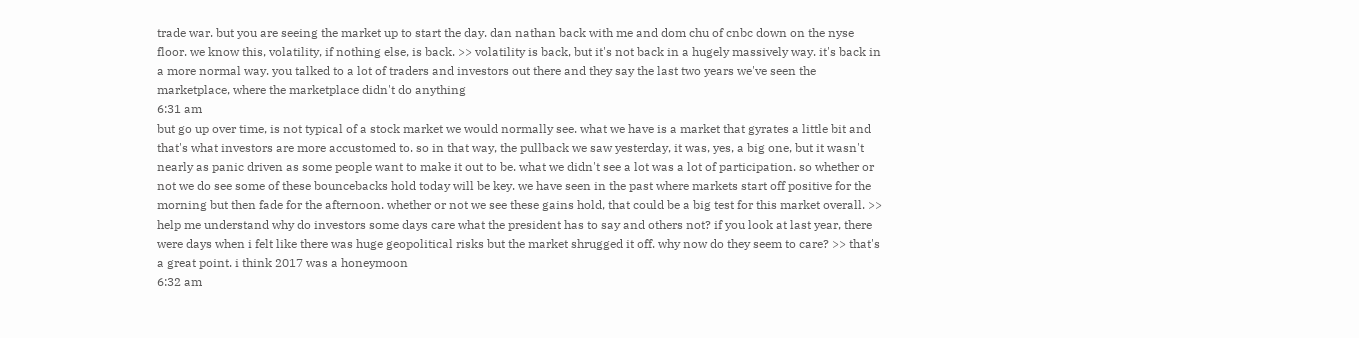trade war. but you are seeing the market up to start the day. dan nathan back with me and dom chu of cnbc down on the nyse floor. we know this, volatility, if nothing else, is back. >> volatility is back, but it's not back in a hugely massively way. it's back in a more normal way. you talked to a lot of traders and investors out there and they say the last two years we've seen the marketplace, where the marketplace didn't do anything
6:31 am
but go up over time, is not typical of a stock market we would normally see. what we have is a market that gyrates a little bit and that's what investors are more accustomed to. so in that way, the pullback we saw yesterday, it was, yes, a big one, but it wasn't nearly as panic driven as some people want to make it out to be. what we didn't see a lot was a lot of participation. so whether or not we do see some of these bouncebacks hold today will be key. we have seen in the past where markets start off positive for the morning but then fade for the afternoon. whether or not we see these gains hold, that could be a big test for this market overall. >> help me understand why do investors some days care what the president has to say and others not? if you look at last year, there were days when i felt like there was huge geopolitical risks but the market shrugged it off. why now do they seem to care? >> that's a great point. i think 2017 was a honeymoon
6:32 am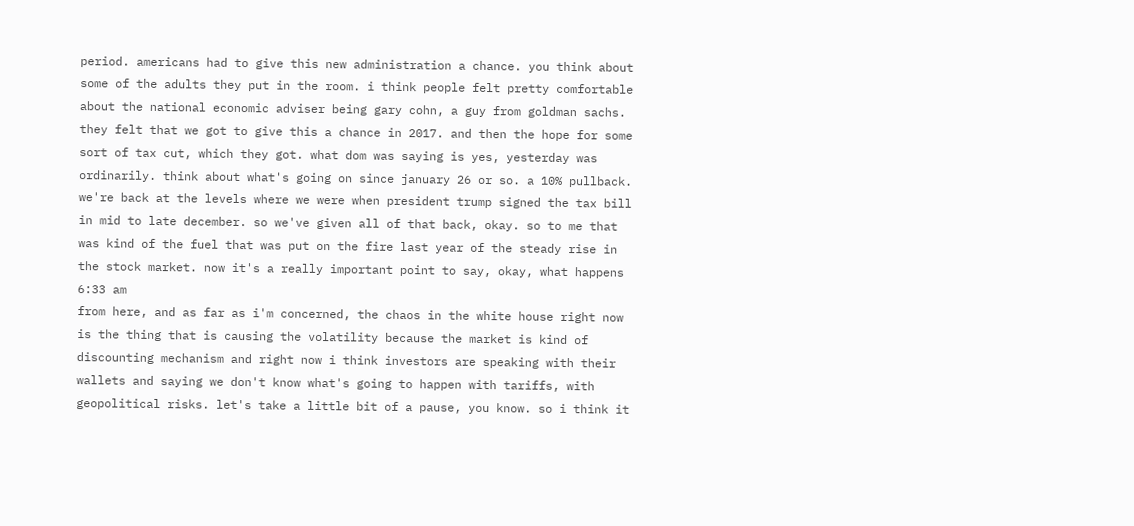period. americans had to give this new administration a chance. you think about some of the adults they put in the room. i think people felt pretty comfortable about the national economic adviser being gary cohn, a guy from goldman sachs. they felt that we got to give this a chance in 2017. and then the hope for some sort of tax cut, which they got. what dom was saying is yes, yesterday was ordinarily. think about what's going on since january 26 or so. a 10% pullback. we're back at the levels where we were when president trump signed the tax bill in mid to late december. so we've given all of that back, okay. so to me that was kind of the fuel that was put on the fire last year of the steady rise in the stock market. now it's a really important point to say, okay, what happens
6:33 am
from here, and as far as i'm concerned, the chaos in the white house right now is the thing that is causing the volatility because the market is kind of discounting mechanism and right now i think investors are speaking with their wallets and saying we don't know what's going to happen with tariffs, with geopolitical risks. let's take a little bit of a pause, you know. so i think it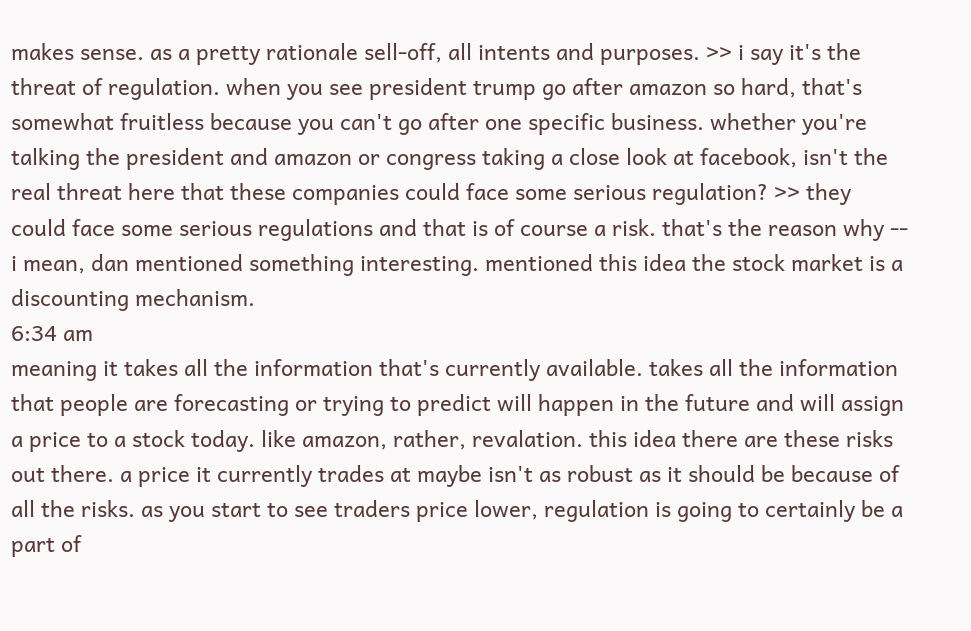makes sense. as a pretty rationale sell-off, all intents and purposes. >> i say it's the threat of regulation. when you see president trump go after amazon so hard, that's somewhat fruitless because you can't go after one specific business. whether you're talking the president and amazon or congress taking a close look at facebook, isn't the real threat here that these companies could face some serious regulation? >> they could face some serious regulations and that is of course a risk. that's the reason why -- i mean, dan mentioned something interesting. mentioned this idea the stock market is a discounting mechanism.
6:34 am
meaning it takes all the information that's currently available. takes all the information that people are forecasting or trying to predict will happen in the future and will assign a price to a stock today. like amazon, rather, revalation. this idea there are these risks out there. a price it currently trades at maybe isn't as robust as it should be because of all the risks. as you start to see traders price lower, regulation is going to certainly be a part of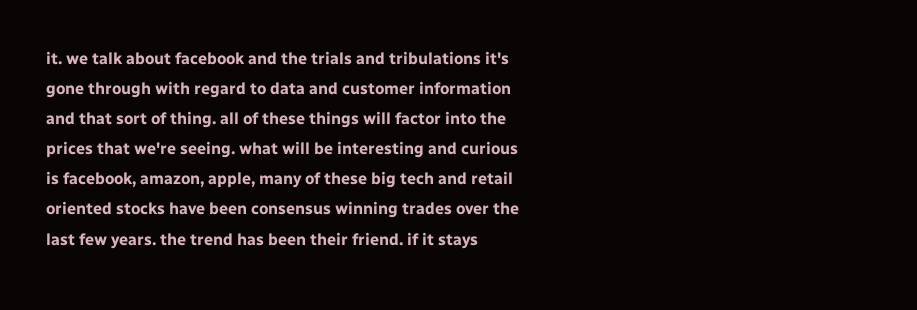it. we talk about facebook and the trials and tribulations it's gone through with regard to data and customer information and that sort of thing. all of these things will factor into the prices that we're seeing. what will be interesting and curious is facebook, amazon, apple, many of these big tech and retail oriented stocks have been consensus winning trades over the last few years. the trend has been their friend. if it stays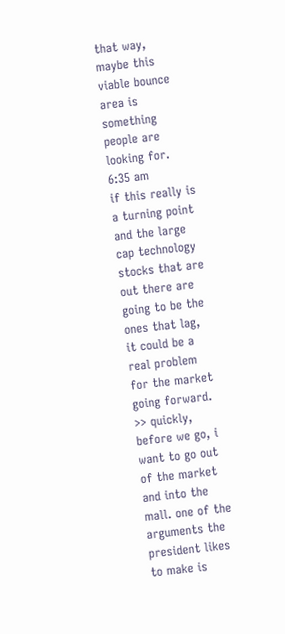that way, maybe this viable bounce area is something people are looking for.
6:35 am
if this really is a turning point and the large cap technology stocks that are out there are going to be the ones that lag, it could be a real problem for the market going forward. >> quickly, before we go, i want to go out of the market and into the mall. one of the arguments the president likes to make is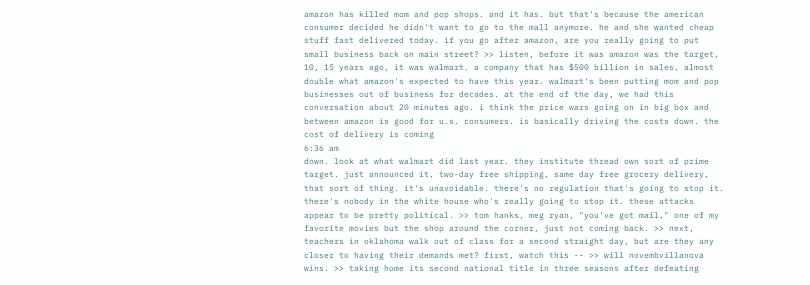amazon has killed mom and pop shops. and it has. but that's because the american consumer decided he didn't want to go to the mall anymore. he and she wanted cheap stuff fast delivered today. if you go after amazon, are you really going to put small business back on main street? >> listen, before it was amazon was the target, 10, 15 years ago, it was walmart. a company that has $500 billion in sales, almost double what amazon's expected to have this year. walmart's been putting mom and pop businesses out of business for decades. at the end of the day, we had this conversation about 20 minutes ago. i think the price wars going on in big box and between amazon is good for u.s. consumers. is basically driving the costs down. the cost of delivery is coming
6:36 am
down. look at what walmart did last year. they institute thread own sort of prime target. just announced it, two-day free shipping, same day free grocery delivery, that sort of thing. it's unavoidable. there's no regulation that's going to stop it. there's nobody in the white house who's really going to stop it. these attacks appear to be pretty political. >> tom hanks, meg ryan, "you've got mail," one of my favorite movies but the shop around the corner, just not coming back. >> next, teachers in oklahoma walk out of class for a second straight day, but are they any closer to having their demands met? first, watch this -- >> will novembvillanova wins. >> taking home its second national title in three seasons after defeating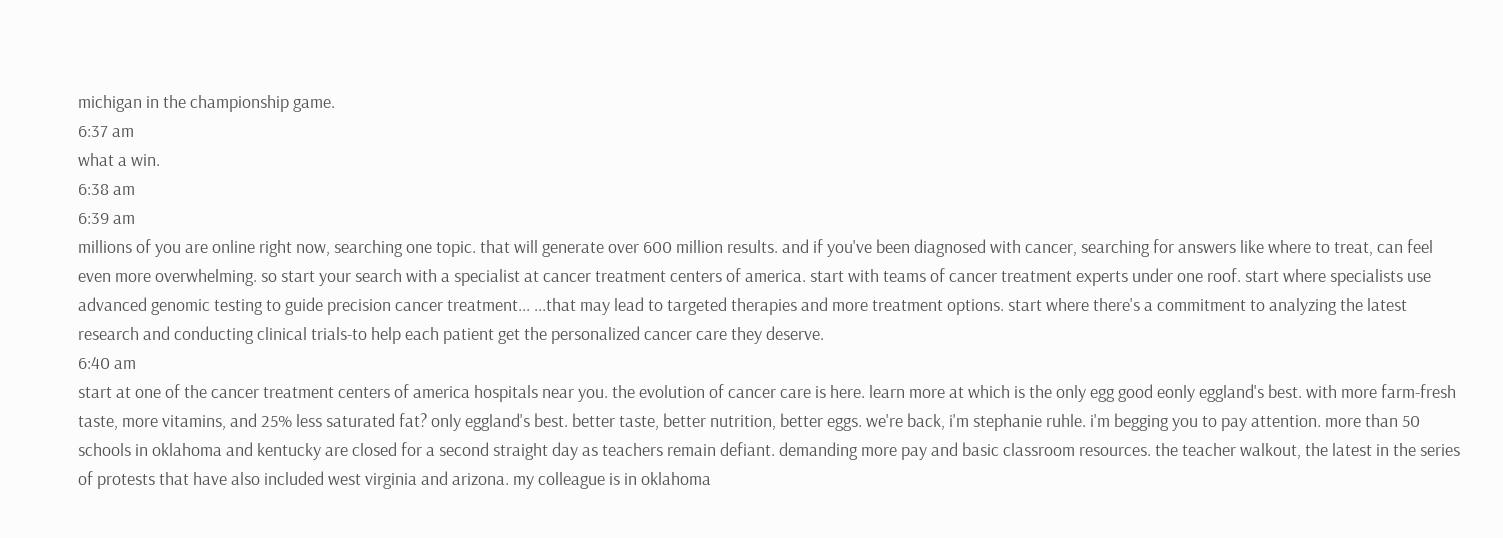michigan in the championship game.
6:37 am
what a win.
6:38 am
6:39 am
millions of you are online right now, searching one topic. that will generate over 600 million results. and if you've been diagnosed with cancer, searching for answers like where to treat, can feel even more overwhelming. so start your search with a specialist at cancer treatment centers of america. start with teams of cancer treatment experts under one roof. start where specialists use advanced genomic testing to guide precision cancer treatment... ...that may lead to targeted therapies and more treatment options. start where there's a commitment to analyzing the latest research and conducting clinical trials-to help each patient get the personalized cancer care they deserve.
6:40 am
start at one of the cancer treatment centers of america hospitals near you. the evolution of cancer care is here. learn more at which is the only egg good eonly eggland's best. with more farm-fresh taste, more vitamins, and 25% less saturated fat? only eggland's best. better taste, better nutrition, better eggs. we're back, i'm stephanie ruhle. i'm begging you to pay attention. more than 50 schools in oklahoma and kentucky are closed for a second straight day as teachers remain defiant. demanding more pay and basic classroom resources. the teacher walkout, the latest in the series of protests that have also included west virginia and arizona. my colleague is in oklahoma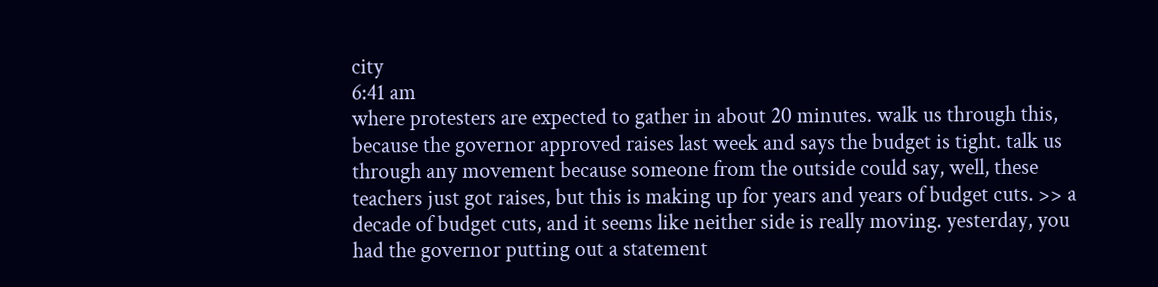city
6:41 am
where protesters are expected to gather in about 20 minutes. walk us through this, because the governor approved raises last week and says the budget is tight. talk us through any movement because someone from the outside could say, well, these teachers just got raises, but this is making up for years and years of budget cuts. >> a decade of budget cuts, and it seems like neither side is really moving. yesterday, you had the governor putting out a statement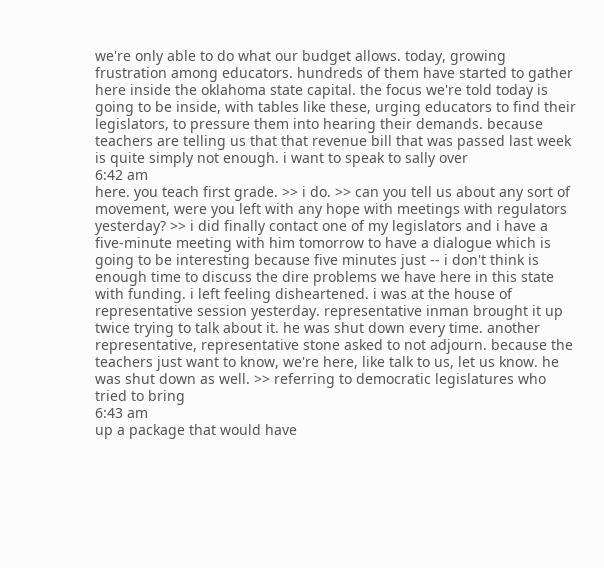we're only able to do what our budget allows. today, growing frustration among educators. hundreds of them have started to gather here inside the oklahoma state capital. the focus we're told today is going to be inside, with tables like these, urging educators to find their legislators, to pressure them into hearing their demands. because teachers are telling us that that revenue bill that was passed last week is quite simply not enough. i want to speak to sally over
6:42 am
here. you teach first grade. >> i do. >> can you tell us about any sort of movement, were you left with any hope with meetings with regulators yesterday? >> i did finally contact one of my legislators and i have a five-minute meeting with him tomorrow to have a dialogue which is going to be interesting because five minutes just -- i don't think is enough time to discuss the dire problems we have here in this state with funding. i left feeling disheartened. i was at the house of representative session yesterday. representative inman brought it up twice trying to talk about it. he was shut down every time. another representative, representative stone asked to not adjourn. because the teachers just want to know, we're here, like talk to us, let us know. he was shut down as well. >> referring to democratic legislatures who tried to bring
6:43 am
up a package that would have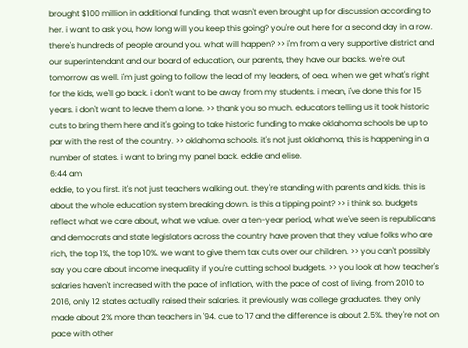brought $100 million in additional funding. that wasn't even brought up for discussion according to her. i want to ask you, how long will you keep this going? you're out here for a second day in a row. there's hundreds of people around you. what will happen? >> i'm from a very supportive district and our superintendant and our board of education, our parents, they have our backs. we're out tomorrow as well. i'm just going to follow the lead of my leaders, of oea. when we get what's right for the kids, we'll go back. i don't want to be away from my students. i mean, i've done this for 15 years. i don't want to leave them a lone. >> thank you so much. educators telling us it took historic cuts to bring them here and it's going to take historic funding to make oklahoma schools be up to par with the rest of the country. >> oklahoma schools. it's not just oklahoma, this is happening in a number of states. i want to bring my panel back. eddie and elise.
6:44 am
eddie, to you first. it's not just teachers walking out. they're standing with parents and kids. this is about the whole education system breaking down. is this a tipping point? >> i think so. budgets reflect what we care about, what we value. over a ten-year period, what we've seen is republicans and democrats and state legislators across the country have proven that they value folks who are rich, the top 1%, the top 10%. we want to give them tax cuts over our children. >> you can't possibly say you care about income inequality if you're cutting school budgets. >> you look at how teacher's salaries haven't increased with the pace of inflation, with the pace of cost of living. from 2010 to 2016, only 12 states actually raised their salaries. it previously was college graduates. they only made about 2% more than teachers in '94. cue to '17 and the difference is about 2.5%. they're not on pace with other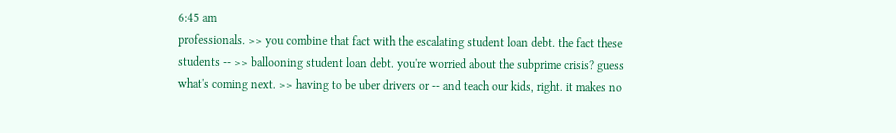6:45 am
professionals. >> you combine that fact with the escalating student loan debt. the fact these students -- >> ballooning student loan debt. you're worried about the subprime crisis? guess what's coming next. >> having to be uber drivers or -- and teach our kids, right. it makes no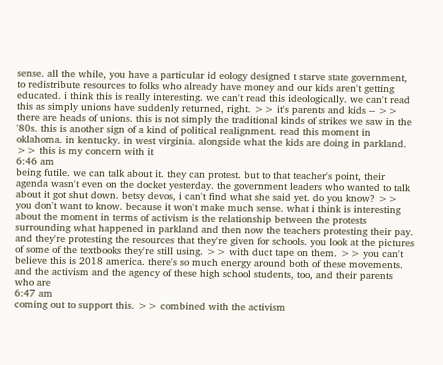sense. all the while, you have a particular id eology designed t starve state government, to redistribute resources to folks who already have money and our kids aren't getting educated. i think this is really interesting. we can't read this ideologically. we can't read this as simply unions have suddenly returned, right. >> it's parents and kids -- >> there are heads of unions. this is not simply the traditional kinds of strikes we saw in the '80s. this is another sign of a kind of political realignment. read this moment in oklahoma. in kentucky. in west virginia. alongside what the kids are doing in parkland. >> this is my concern with it
6:46 am
being futile. we can talk about it. they can protest. but to that teacher's point, their agenda wasn't even on the docket yesterday. the government leaders who wanted to talk about it got shut down. betsy devos, i can't find what she said yet. do you know? >> you don't want to know. because it won't make much sense. what i think is interesting about the moment in terms of activism is the relationship between the protests surrounding what happened in parkland and then now the teachers protesting their pay. and they're protesting the resources that they're given for schools. you look at the pictures of some of the textbooks they're still using. >> with duct tape on them. >> you can't believe this is 2018 america. there's so much energy around both of these movements. and the activism and the agency of these high school students, too, and their parents who are
6:47 am
coming out to support this. >> combined with the activism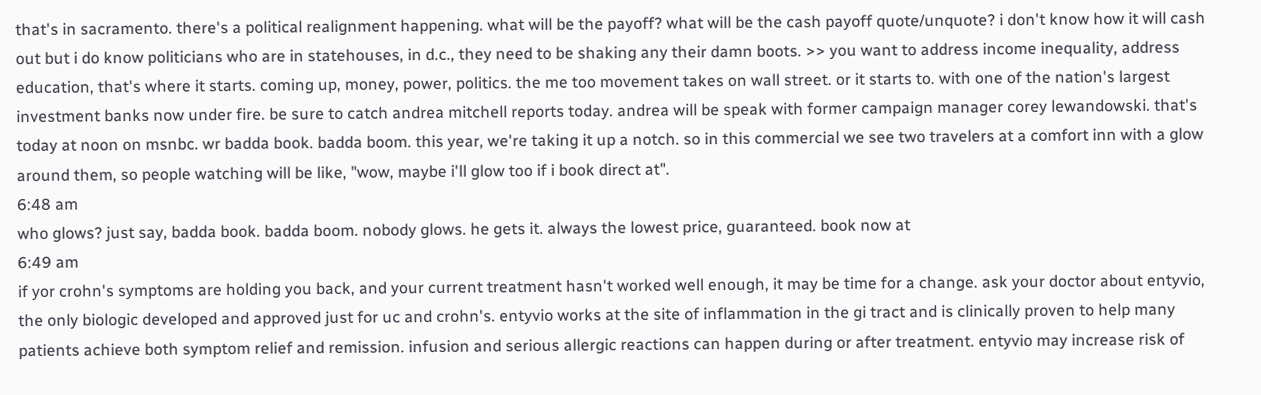that's in sacramento. there's a political realignment happening. what will be the payoff? what will be the cash payoff quote/unquote? i don't know how it will cash out but i do know politicians who are in statehouses, in d.c., they need to be shaking any their damn boots. >> you want to address income inequality, address education, that's where it starts. coming up, money, power, politics. the me too movement takes on wall street. or it starts to. with one of the nation's largest investment banks now under fire. be sure to catch andrea mitchell reports today. andrea will be speak with former campaign manager corey lewandowski. that's today at noon on msnbc. wr badda book. badda boom. this year, we're taking it up a notch. so in this commercial we see two travelers at a comfort inn with a glow around them, so people watching will be like, "wow, maybe i'll glow too if i book direct at".
6:48 am
who glows? just say, badda book. badda boom. nobody glows. he gets it. always the lowest price, guaranteed. book now at
6:49 am
if yor crohn's symptoms are holding you back, and your current treatment hasn't worked well enough, it may be time for a change. ask your doctor about entyvio, the only biologic developed and approved just for uc and crohn's. entyvio works at the site of inflammation in the gi tract and is clinically proven to help many patients achieve both symptom relief and remission. infusion and serious allergic reactions can happen during or after treatment. entyvio may increase risk of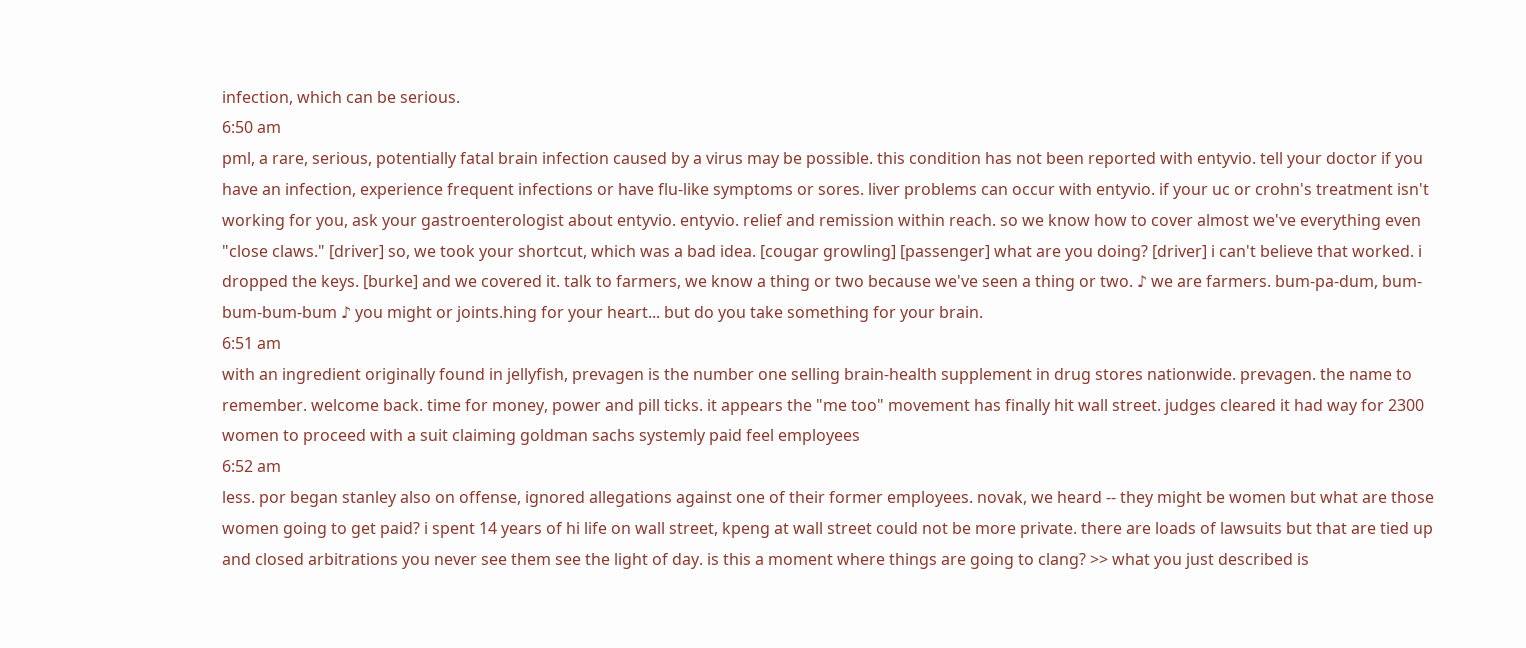infection, which can be serious.
6:50 am
pml, a rare, serious, potentially fatal brain infection caused by a virus may be possible. this condition has not been reported with entyvio. tell your doctor if you have an infection, experience frequent infections or have flu-like symptoms or sores. liver problems can occur with entyvio. if your uc or crohn's treatment isn't working for you, ask your gastroenterologist about entyvio. entyvio. relief and remission within reach. so we know how to cover almost we've everything even "close claws." [driver] so, we took your shortcut, which was a bad idea. [cougar growling] [passenger] what are you doing? [driver] i can't believe that worked. i dropped the keys. [burke] and we covered it. talk to farmers, we know a thing or two because we've seen a thing or two. ♪ we are farmers. bum-pa-dum, bum-bum-bum-bum ♪ you might or joints.hing for your heart... but do you take something for your brain.
6:51 am
with an ingredient originally found in jellyfish, prevagen is the number one selling brain-health supplement in drug stores nationwide. prevagen. the name to remember. welcome back. time for money, power and pill ticks. it appears the "me too" movement has finally hit wall street. judges cleared it had way for 2300 women to proceed with a suit claiming goldman sachs systemly paid feel employees
6:52 am
less. por began stanley also on offense, ignored allegations against one of their former employees. novak, we heard -- they might be women but what are those women going to get paid? i spent 14 years of hi life on wall street, kpeng at wall street could not be more private. there are loads of lawsuits but that are tied up and closed arbitrations you never see them see the light of day. is this a moment where things are going to clang? >> what you just described is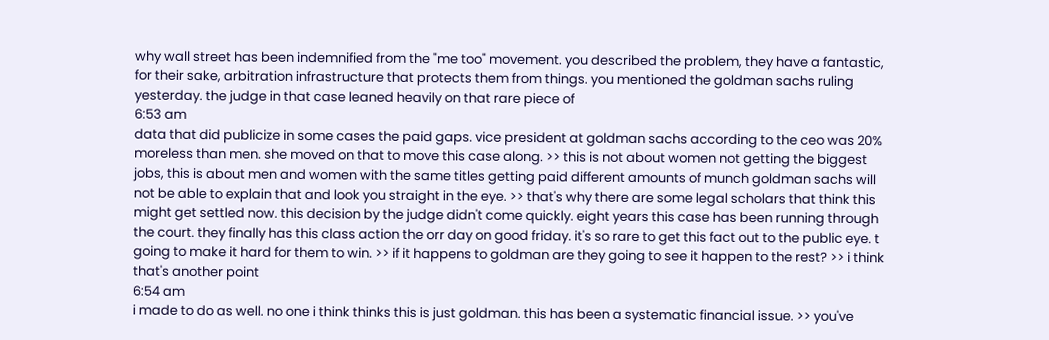why wall street has been indemnified from the "me too" movement. you described the problem, they have a fantastic, for their sake, arbitration infrastructure that protects them from things. you mentioned the goldman sachs ruling yesterday. the judge in that case leaned heavily on that rare piece of
6:53 am
data that did publicize in some cases the paid gaps. vice president at goldman sachs according to the ceo was 20% moreless than men. she moved on that to move this case along. >> this is not about women not getting the biggest jobs, this is about men and women with the same titles getting paid different amounts of munch goldman sachs will not be able to explain that and look you straight in the eye. >> that's why there are some legal scholars that think this might get settled now. this decision by the judge didn't come quickly. eight years this case has been running through the court. they finally has this class action the orr day on good friday. it's so rare to get this fact out to the public eye. t going to make it hard for them to win. >> if it happens to goldman are they going to see it happen to the rest? >> i think that's another point
6:54 am
i made to do as well. no one i think thinks this is just goldman. this has been a systematic financial issue. >> you've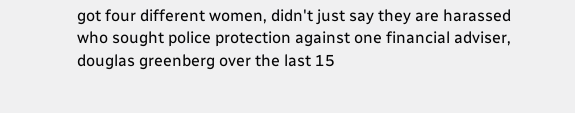got four different women, didn't just say they are harassed who sought police protection against one financial adviser, douglas greenberg over the last 15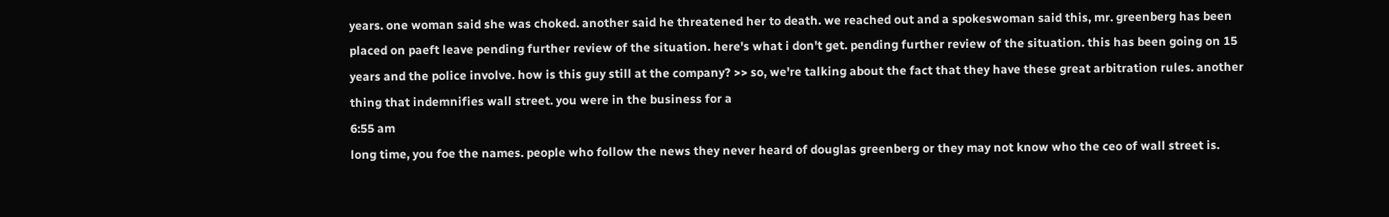years. one woman said she was choked. another said he threatened her to death. we reached out and a spokeswoman said this, mr. greenberg has been placed on paeft leave pending further review of the situation. here's what i don't get. pending further review of the situation. this has been going on 15 years and the police involve. how is this guy still at the company? >> so, we're talking about the fact that they have these great arbitration rules. another thing that indemnifies wall street. you were in the business for a
6:55 am
long time, you foe the names. people who follow the news they never heard of douglas greenberg or they may not know who the ceo of wall street is.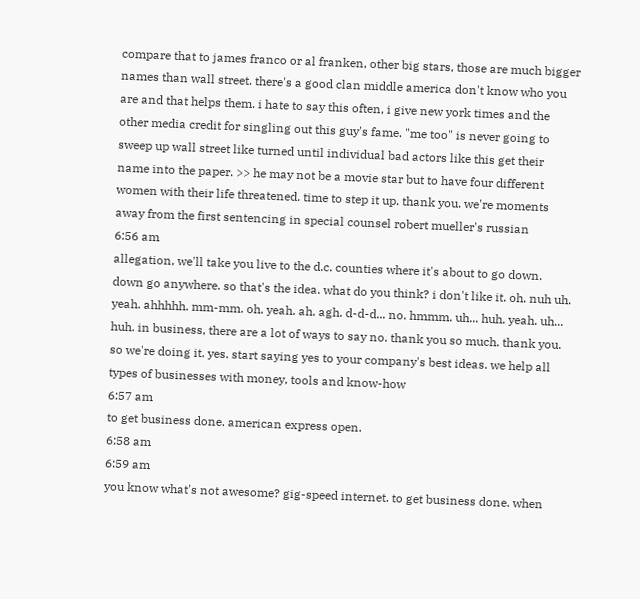compare that to james franco or al franken, other big stars, those are much bigger names than wall street. there's a good clan middle america don't know who you are and that helps them. i hate to say this often, i give new york times and the other media credit for singling out this guy's fame. "me too" is never going to sweep up wall street like turned until individual bad actors like this get their name into the paper. >> he may not be a movie star but to have four different women with their life threatened. time to step it up. thank you. we're moments away from the first sentencing in special counsel robert mueller's russian
6:56 am
allegation, we'll take you live to the d.c. counties where it's about to go down. down go anywhere. so that's the idea. what do you think? i don't like it. oh. nuh uh. yeah. ahhhhh. mm-mm. oh. yeah. ah. agh. d-d-d... no. hmmm. uh... huh. yeah. uh... huh. in business, there are a lot of ways to say no. thank you so much. thank you. so we're doing it. yes. start saying yes to your company's best ideas. we help all types of businesses with money, tools and know-how
6:57 am
to get business done. american express open.
6:58 am
6:59 am
you know what's not awesome? gig-speed internet. to get business done. when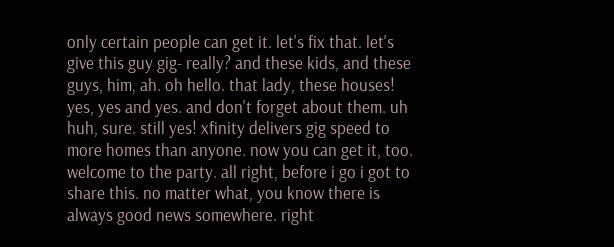only certain people can get it. let's fix that. let's give this guy gig- really? and these kids, and these guys, him, ah. oh hello. that lady, these houses! yes, yes and yes. and don't forget about them. uh huh, sure. still yes! xfinity delivers gig speed to more homes than anyone. now you can get it, too. welcome to the party. all right, before i go i got to share this. no matter what, you know there is always good news somewhere. right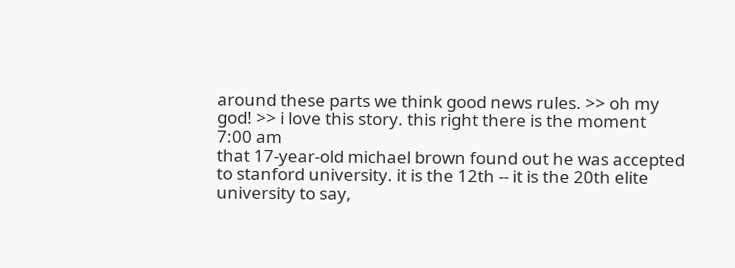around these parts we think good news rules. >> oh my god! >> i love this story. this right there is the moment
7:00 am
that 17-year-old michael brown found out he was accepted to stanford university. it is the 12th -- it is the 20th elite university to say,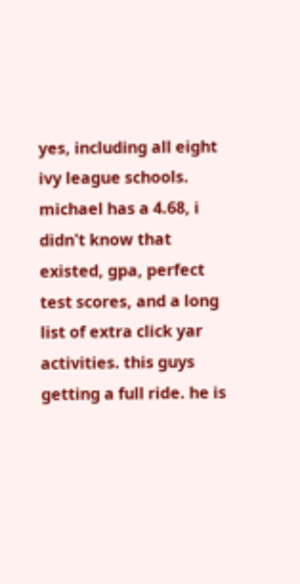yes, including all eight ivy league schools. michael has a 4.68, i didn't know that existed, gpa, perfect test scores, and a long list of extra click yar activities. this guys getting a full ride. he is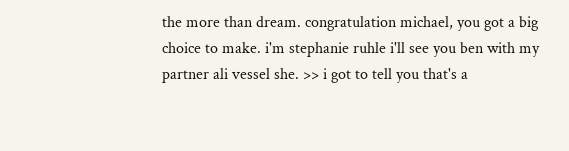the more than dream. congratulation michael, you got a big choice to make. i'm stephanie ruhle i'll see you ben with my partner ali vessel she. >> i got to tell you that's a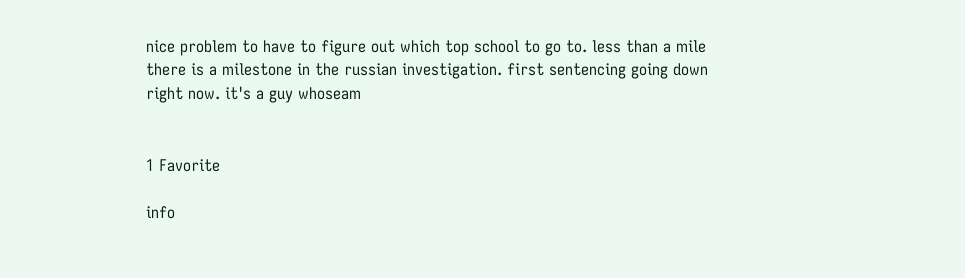nice problem to have to figure out which top school to go to. less than a mile there is a milestone in the russian investigation. first sentencing going down right now. it's a guy whoseam


1 Favorite

info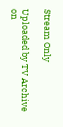Stream Only

Uploaded by TV Archive on